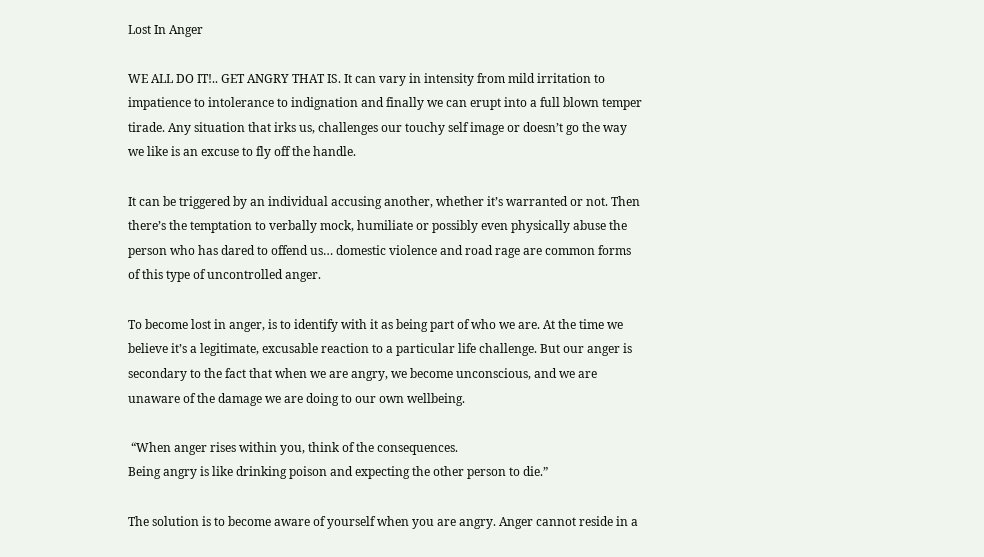Lost In Anger

WE ALL DO IT!.. GET ANGRY THAT IS. It can vary in intensity from mild irritation to impatience to intolerance to indignation and finally we can erupt into a full blown temper tirade. Any situation that irks us, challenges our touchy self image or doesn’t go the way we like is an excuse to fly off the handle.

It can be triggered by an individual accusing another, whether it’s warranted or not. Then there’s the temptation to verbally mock, humiliate or possibly even physically abuse the person who has dared to offend us… domestic violence and road rage are common forms of this type of uncontrolled anger.

To become lost in anger, is to identify with it as being part of who we are. At the time we believe it’s a legitimate, excusable reaction to a particular life challenge. But our anger is secondary to the fact that when we are angry, we become unconscious, and we are unaware of the damage we are doing to our own wellbeing.

 “When anger rises within you, think of the consequences.
Being angry is like drinking poison and expecting the other person to die.”

The solution is to become aware of yourself when you are angry. Anger cannot reside in a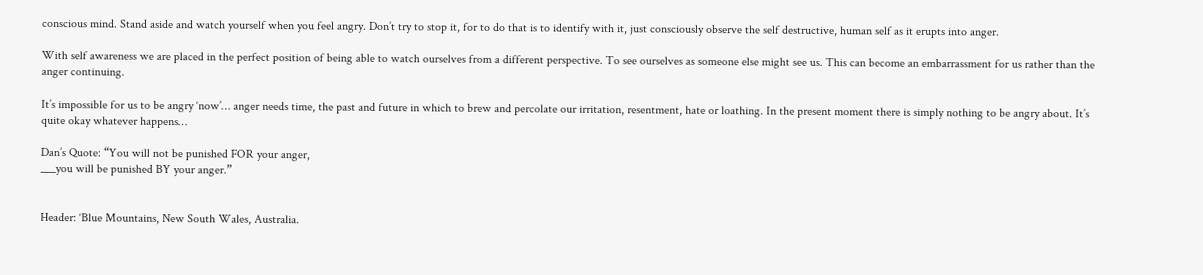conscious mind. Stand aside and watch yourself when you feel angry. Don’t try to stop it, for to do that is to identify with it, just consciously observe the self destructive, human self as it erupts into anger.

With self awareness we are placed in the perfect position of being able to watch ourselves from a different perspective. To see ourselves as someone else might see us. This can become an embarrassment for us rather than the anger continuing.

It’s impossible for us to be angry ‘now’… anger needs time, the past and future in which to brew and percolate our irritation, resentment, hate or loathing. In the present moment there is simply nothing to be angry about. It’s quite okay whatever happens…

Dan’s Quote: “You will not be punished FOR your anger,
___you will be punished BY your anger.”


Header: ‘Blue Mountains, New South Wales, Australia.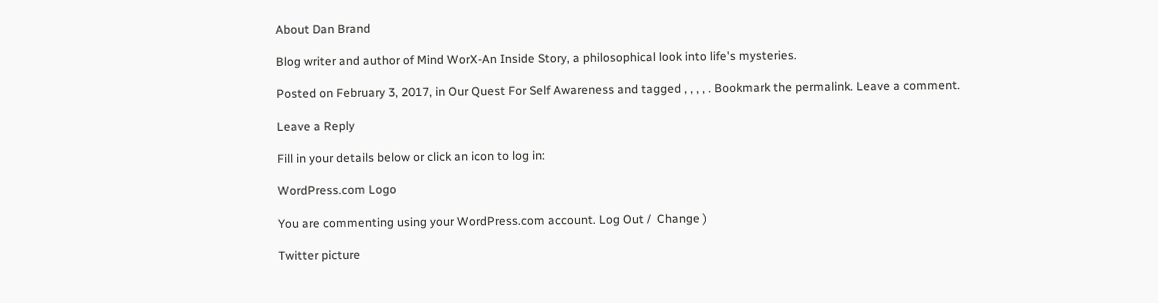About Dan Brand

Blog writer and author of Mind WorX-An Inside Story, a philosophical look into life's mysteries.

Posted on February 3, 2017, in Our Quest For Self Awareness and tagged , , , , . Bookmark the permalink. Leave a comment.

Leave a Reply

Fill in your details below or click an icon to log in:

WordPress.com Logo

You are commenting using your WordPress.com account. Log Out /  Change )

Twitter picture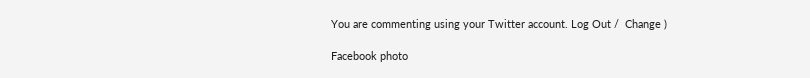You are commenting using your Twitter account. Log Out /  Change )

Facebook photo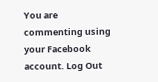You are commenting using your Facebook account. Log Out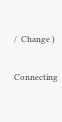/  Change )

Connecting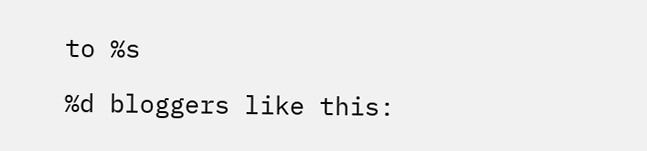to %s

%d bloggers like this: